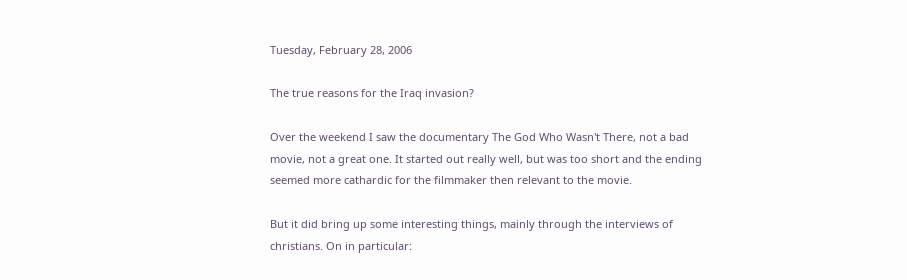Tuesday, February 28, 2006

The true reasons for the Iraq invasion?

Over the weekend I saw the documentary The God Who Wasn't There, not a bad movie, not a great one. It started out really well, but was too short and the ending seemed more cathardic for the filmmaker then relevant to the movie.

But it did bring up some interesting things, mainly through the interviews of christians. On in particular: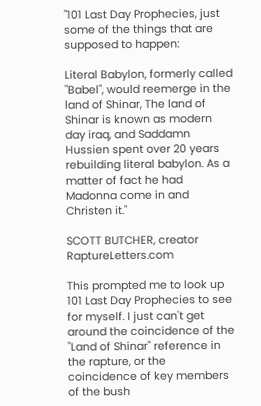"101 Last Day Prophecies, just some of the things that are supposed to happen:

Literal Babylon, formerly called "Babel", would reemerge in the land of Shinar, The land of Shinar is known as modern day iraq, and Saddamn Hussien spent over 20 years rebuilding literal babylon. As a matter of fact he had Madonna come in and Christen it."

SCOTT BUTCHER, creator RaptureLetters.com

This prompted me to look up 101 Last Day Prophecies to see for myself. I just can't get around the coincidence of the "Land of Shinar" reference in the rapture, or the coincidence of key members of the bush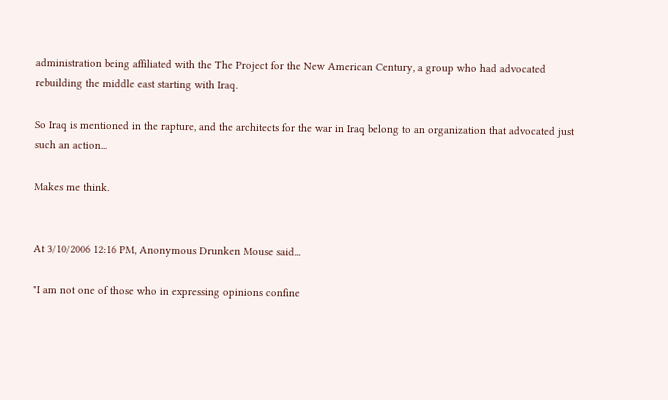administration being affiliated with the The Project for the New American Century, a group who had advocated rebuilding the middle east starting with Iraq.

So Iraq is mentioned in the rapture, and the architects for the war in Iraq belong to an organization that advocated just such an action...

Makes me think.


At 3/10/2006 12:16 PM, Anonymous Drunken Mouse said...

"I am not one of those who in expressing opinions confine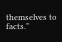themselves to facts."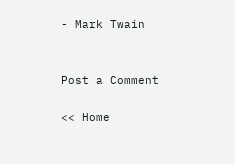- Mark Twain


Post a Comment

<< Home